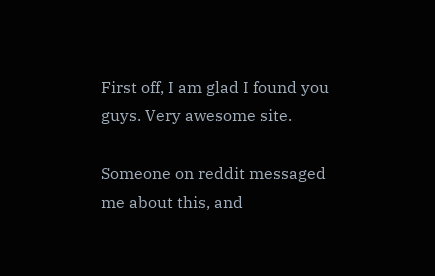First off, I am glad I found you guys. Very awesome site.

Someone on reddit messaged me about this, and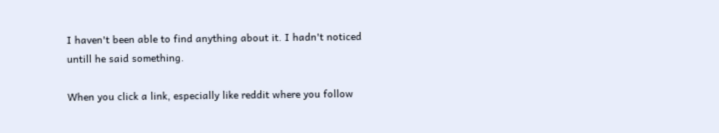I haven't been able to find anything about it. I hadn't noticed untill he said something.

When you click a link, especially like reddit where you follow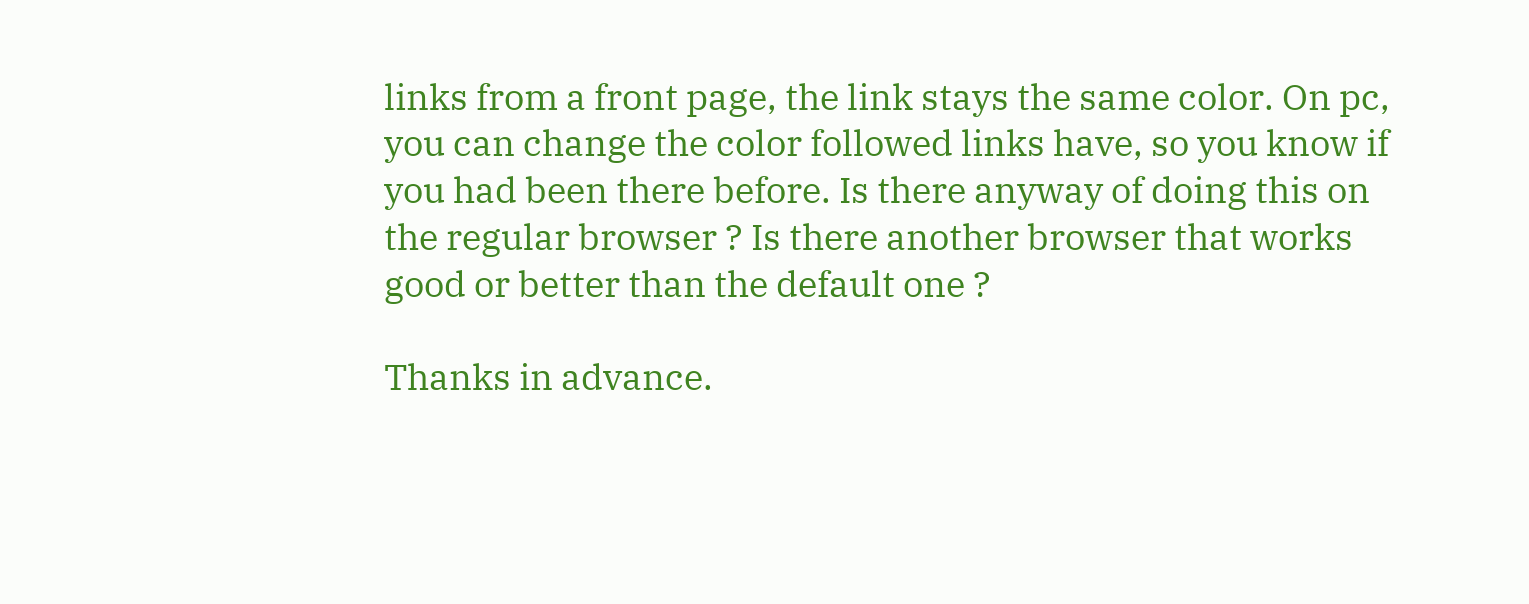links from a front page, the link stays the same color. On pc, you can change the color followed links have, so you know if you had been there before. Is there anyway of doing this on the regular browser ? Is there another browser that works good or better than the default one ?

Thanks in advance.